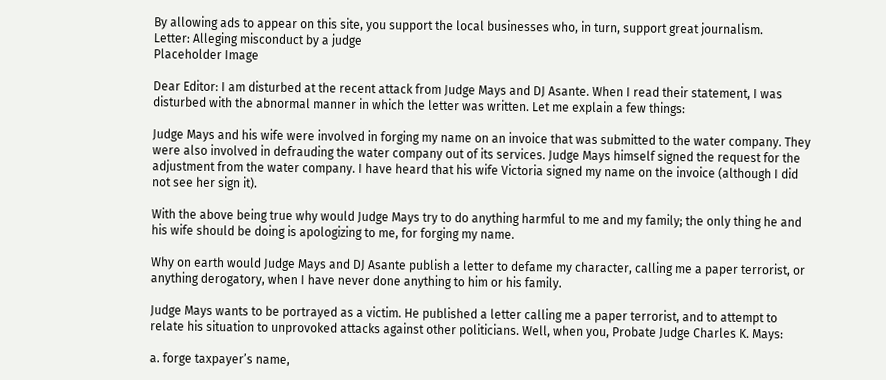By allowing ads to appear on this site, you support the local businesses who, in turn, support great journalism.
Letter: Alleging misconduct by a judge
Placeholder Image

Dear Editor: I am disturbed at the recent attack from Judge Mays and DJ Asante. When I read their statement, I was disturbed with the abnormal manner in which the letter was written. Let me explain a few things:

Judge Mays and his wife were involved in forging my name on an invoice that was submitted to the water company. They were also involved in defrauding the water company out of its services. Judge Mays himself signed the request for the adjustment from the water company. I have heard that his wife Victoria signed my name on the invoice (although I did not see her sign it).

With the above being true why would Judge Mays try to do anything harmful to me and my family; the only thing he and his wife should be doing is apologizing to me, for forging my name.

Why on earth would Judge Mays and DJ Asante publish a letter to defame my character, calling me a paper terrorist, or anything derogatory, when I have never done anything to him or his family.

Judge Mays wants to be portrayed as a victim. He published a letter calling me a paper terrorist, and to attempt to relate his situation to unprovoked attacks against other politicians. Well, when you, Probate Judge Charles K. Mays:

a. forge taxpayer’s name,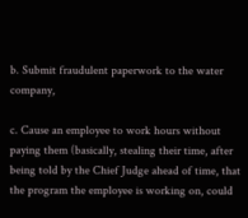b. Submit fraudulent paperwork to the water company,

c. Cause an employee to work hours without paying them (basically, stealing their time, after being told by the Chief Judge ahead of time, that the program the employee is working on, could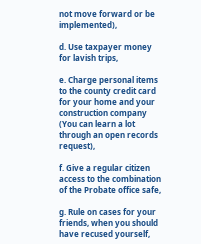not move forward or be implemented),

d. Use taxpayer money for lavish trips,

e. Charge personal items to the county credit card for your home and your construction company (You can learn a lot through an open records request),

f. Give a regular citizen access to the combination of the Probate office safe,

g. Rule on cases for your friends, when you should have recused yourself,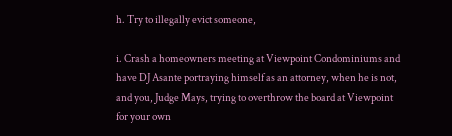h. Try to illegally evict someone,

i. Crash a homeowners meeting at Viewpoint Condominiums and have DJ Asante portraying himself as an attorney, when he is not, and you, Judge Mays, trying to overthrow the board at Viewpoint for your own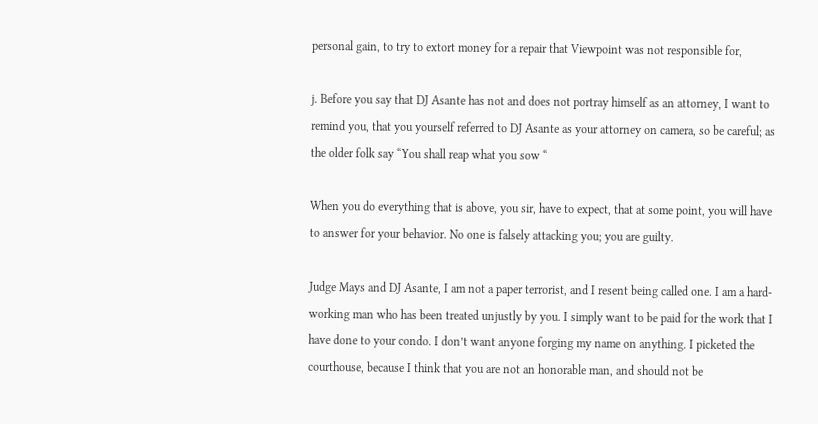personal gain, to try to extort money for a repair that Viewpoint was not responsible for,

j. Before you say that DJ Asante has not and does not portray himself as an attorney, I want to remind you, that you yourself referred to DJ Asante as your attorney on camera, so be careful; as the older folk say “You shall reap what you sow “

When you do everything that is above, you sir, have to expect, that at some point, you will have to answer for your behavior. No one is falsely attacking you; you are guilty.

Judge Mays and DJ Asante, I am not a paper terrorist, and I resent being called one. I am a hard-working man who has been treated unjustly by you. I simply want to be paid for the work that I have done to your condo. I don’t want anyone forging my name on anything. I picketed the courthouse, because I think that you are not an honorable man, and should not be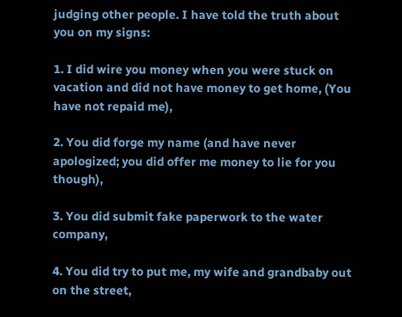judging other people. I have told the truth about you on my signs:

1. I did wire you money when you were stuck on vacation and did not have money to get home, (You have not repaid me),

2. You did forge my name (and have never apologized; you did offer me money to lie for you though),

3. You did submit fake paperwork to the water company,

4. You did try to put me, my wife and grandbaby out on the street,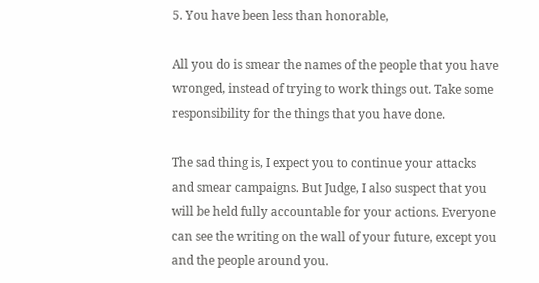5. You have been less than honorable,

All you do is smear the names of the people that you have wronged, instead of trying to work things out. Take some responsibility for the things that you have done.

The sad thing is, I expect you to continue your attacks and smear campaigns. But Judge, I also suspect that you will be held fully accountable for your actions. Everyone can see the writing on the wall of your future, except you and the people around you.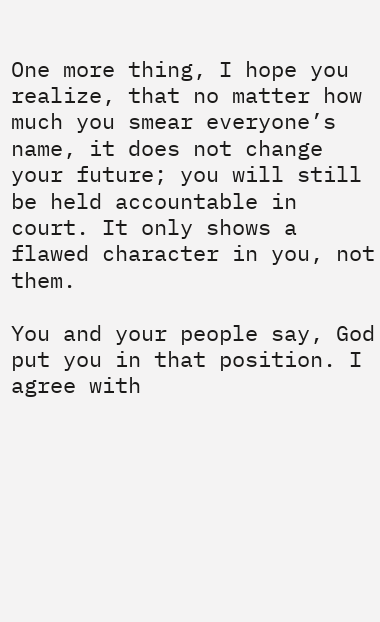One more thing, I hope you realize, that no matter how much you smear everyone’s name, it does not change your future; you will still be held accountable in court. It only shows a flawed character in you, not them.

You and your people say, God put you in that position. I agree with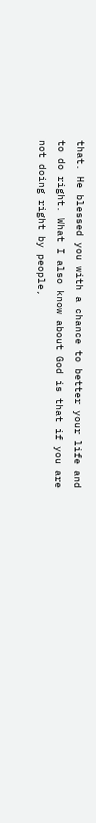that. He blessed you with a chance to better your life and to do right. What I also know about God is that if you are not doing right by people,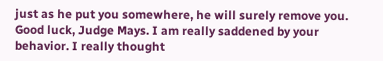just as he put you somewhere, he will surely remove you.  Good luck, Judge Mays. I am really saddened by your behavior. I really thought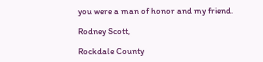you were a man of honor and my friend.

Rodney Scott,

Rockdale County